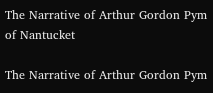The Narrative of Arthur Gordon Pym of Nantucket

The Narrative of Arthur Gordon Pym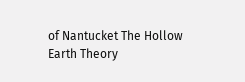of Nantucket The Hollow Earth Theory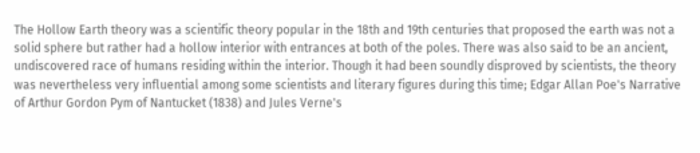The Hollow Earth theory was a scientific theory popular in the 18th and 19th centuries that proposed the earth was not a solid sphere but rather had a hollow interior with entrances at both of the poles. There was also said to be an ancient, undiscovered race of humans residing within the interior. Though it had been soundly disproved by scientists, the theory was nevertheless very influential among some scientists and literary figures during this time; Edgar Allan Poe's Narrative of Arthur Gordon Pym of Nantucket (1838) and Jules Verne's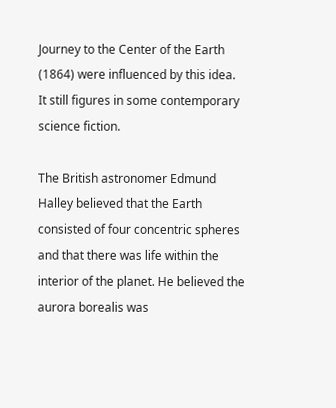Journey to the Center of the Earth (1864) were influenced by this idea. It still figures in some contemporary science fiction.

The British astronomer Edmund Halley believed that the Earth consisted of four concentric spheres and that there was life within the interior of the planet. He believed the aurora borealis was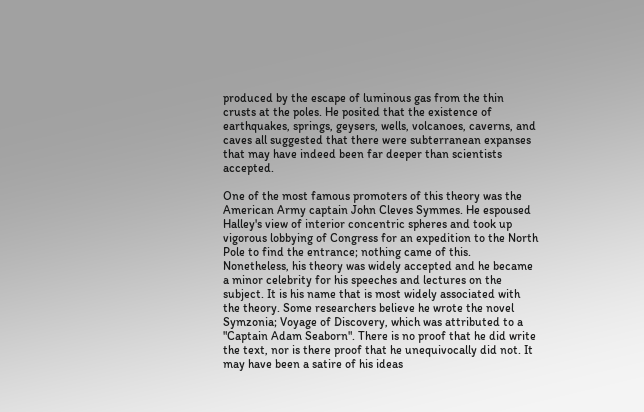produced by the escape of luminous gas from the thin crusts at the poles. He posited that the existence of earthquakes, springs, geysers, wells, volcanoes, caverns, and caves all suggested that there were subterranean expanses that may have indeed been far deeper than scientists accepted.

One of the most famous promoters of this theory was the American Army captain John Cleves Symmes. He espoused Halley's view of interior concentric spheres and took up vigorous lobbying of Congress for an expedition to the North Pole to find the entrance; nothing came of this. Nonetheless, his theory was widely accepted and he became a minor celebrity for his speeches and lectures on the subject. It is his name that is most widely associated with the theory. Some researchers believe he wrote the novel Symzonia; Voyage of Discovery, which was attributed to a "Captain Adam Seaborn". There is no proof that he did write the text, nor is there proof that he unequivocally did not. It may have been a satire of his ideas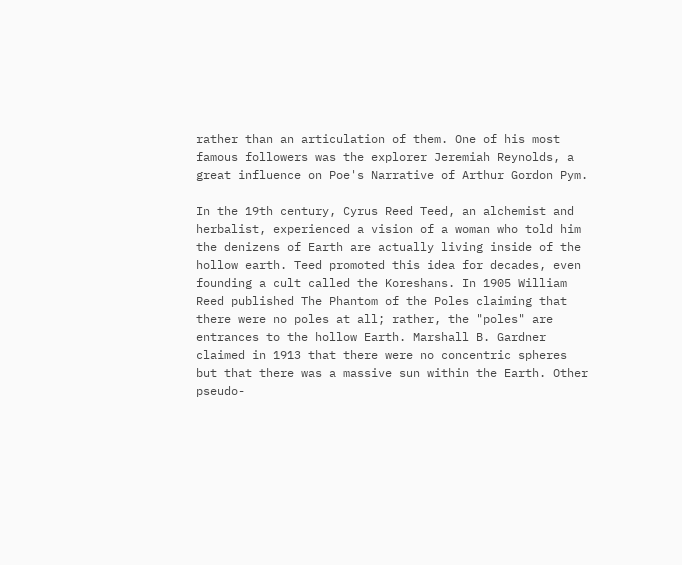rather than an articulation of them. One of his most famous followers was the explorer Jeremiah Reynolds, a great influence on Poe's Narrative of Arthur Gordon Pym.

In the 19th century, Cyrus Reed Teed, an alchemist and herbalist, experienced a vision of a woman who told him the denizens of Earth are actually living inside of the hollow earth. Teed promoted this idea for decades, even founding a cult called the Koreshans. In 1905 William Reed published The Phantom of the Poles claiming that there were no poles at all; rather, the "poles" are entrances to the hollow Earth. Marshall B. Gardner claimed in 1913 that there were no concentric spheres but that there was a massive sun within the Earth. Other pseudo-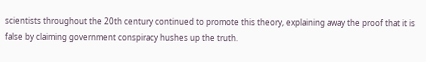scientists throughout the 20th century continued to promote this theory, explaining away the proof that it is false by claiming government conspiracy hushes up the truth.